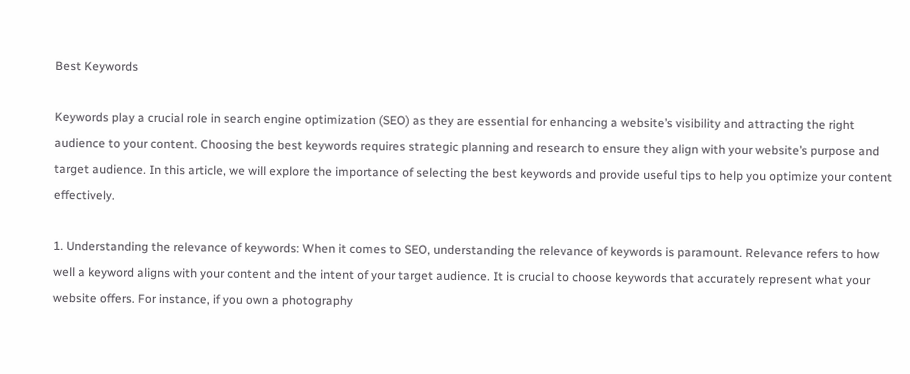Best Keywords

Keywords play a crucial role in search engine optimization (SEO) as they are essential for enhancing a website’s visibility and attracting the right audience to your content. Choosing the best keywords requires strategic planning and research to ensure they align with your website’s purpose and target audience. In this article, we will explore the importance of selecting the best keywords and provide useful tips to help you optimize your content effectively.

1. Understanding the relevance of keywords: When it comes to SEO, understanding the relevance of keywords is paramount. Relevance refers to how well a keyword aligns with your content and the intent of your target audience. It is crucial to choose keywords that accurately represent what your website offers. For instance, if you own a photography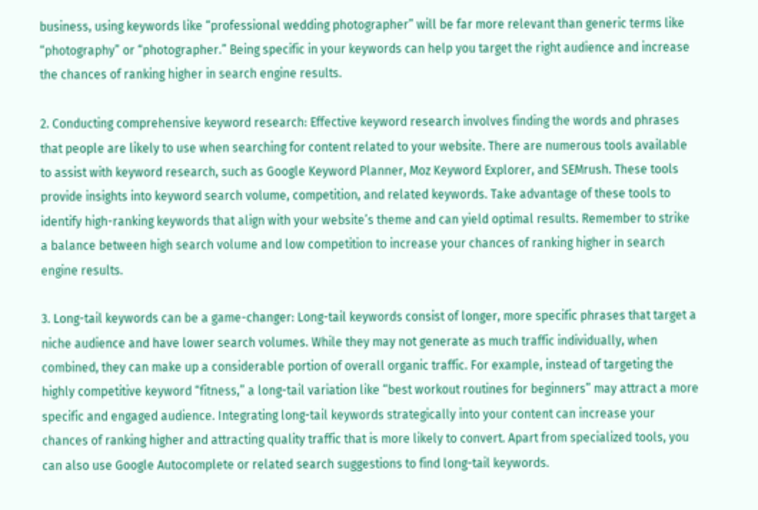business, using keywords like “professional wedding photographer” will be far more relevant than generic terms like “photography” or “photographer.” Being specific in your keywords can help you target the right audience and increase the chances of ranking higher in search engine results.

2. Conducting comprehensive keyword research: Effective keyword research involves finding the words and phrases that people are likely to use when searching for content related to your website. There are numerous tools available to assist with keyword research, such as Google Keyword Planner, Moz Keyword Explorer, and SEMrush. These tools provide insights into keyword search volume, competition, and related keywords. Take advantage of these tools to identify high-ranking keywords that align with your website’s theme and can yield optimal results. Remember to strike a balance between high search volume and low competition to increase your chances of ranking higher in search engine results.

3. Long-tail keywords can be a game-changer: Long-tail keywords consist of longer, more specific phrases that target a niche audience and have lower search volumes. While they may not generate as much traffic individually, when combined, they can make up a considerable portion of overall organic traffic. For example, instead of targeting the highly competitive keyword “fitness,” a long-tail variation like “best workout routines for beginners” may attract a more specific and engaged audience. Integrating long-tail keywords strategically into your content can increase your chances of ranking higher and attracting quality traffic that is more likely to convert. Apart from specialized tools, you can also use Google Autocomplete or related search suggestions to find long-tail keywords.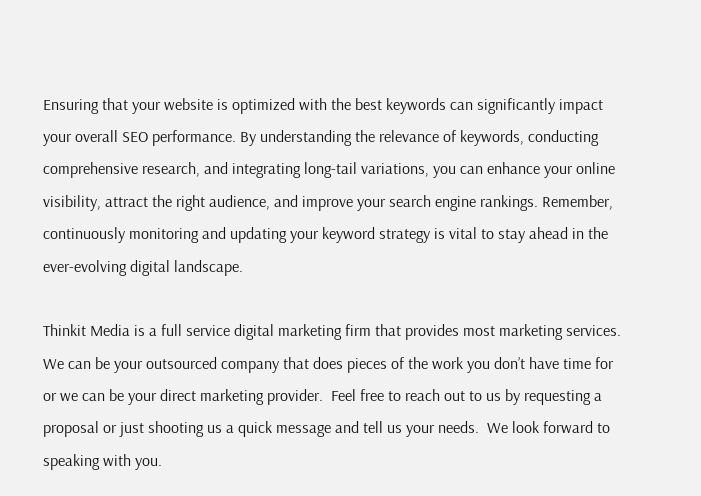Ensuring that your website is optimized with the best keywords can significantly impact your overall SEO performance. By understanding the relevance of keywords, conducting comprehensive research, and integrating long-tail variations, you can enhance your online visibility, attract the right audience, and improve your search engine rankings. Remember, continuously monitoring and updating your keyword strategy is vital to stay ahead in the ever-evolving digital landscape.

Thinkit Media is a full service digital marketing firm that provides most marketing services.  We can be your outsourced company that does pieces of the work you don’t have time for or we can be your direct marketing provider.  Feel free to reach out to us by requesting a proposal or just shooting us a quick message and tell us your needs.  We look forward to speaking with you.